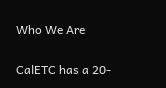Who We Are

CalETC has a 20-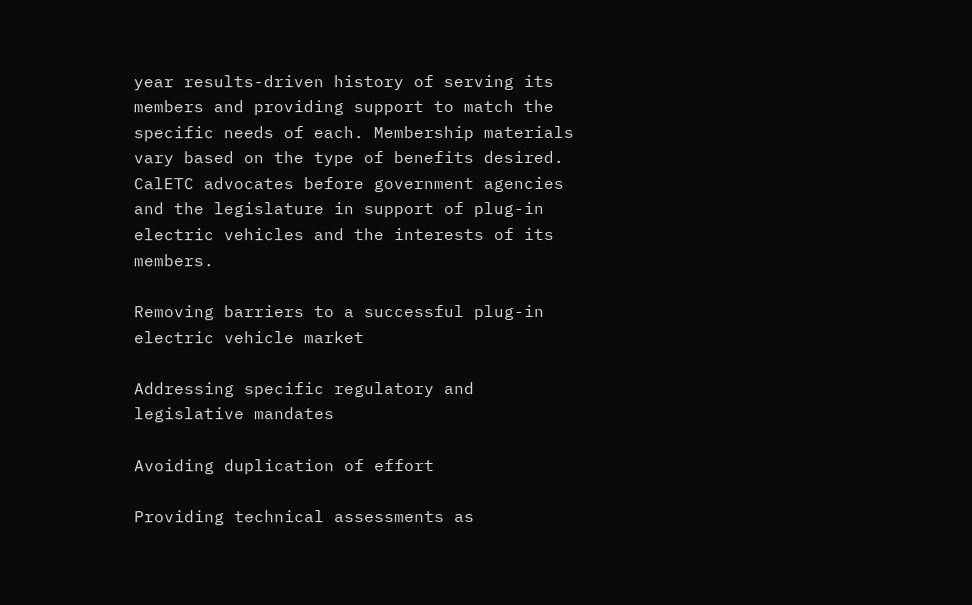year results-driven history of serving its members and providing support to match the specific needs of each. Membership materials vary based on the type of benefits desired. CalETC advocates before government agencies and the legislature in support of plug-in electric vehicles and the interests of its members.

Removing barriers to a successful plug-in electric vehicle market

Addressing specific regulatory and legislative mandates

Avoiding duplication of effort

Providing technical assessments as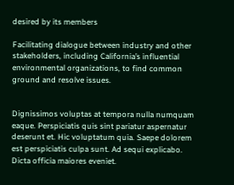desired by its members

Facilitating dialogue between industry and other stakeholders, including California’s influential environmental organizations, to find common ground and resolve issues.


Dignissimos voluptas at tempora nulla numquam eaque. Perspiciatis quis sint pariatur aspernatur deserunt et. Hic voluptatum quia. Saepe dolorem est perspiciatis culpa sunt. Ad sequi explicabo. Dicta officia maiores eveniet.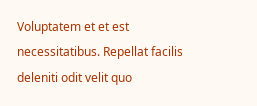Voluptatem et et est necessitatibus. Repellat facilis deleniti odit velit quo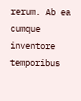rerum. Ab ea cumque inventore temporibus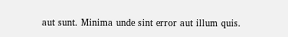aut sunt. Minima unde sint error aut illum quis.